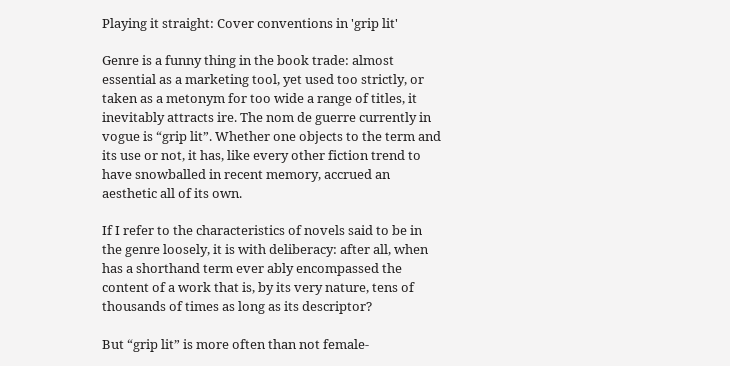Playing it straight: Cover conventions in 'grip lit'

Genre is a funny thing in the book trade: almost essential as a marketing tool, yet used too strictly, or taken as a metonym for too wide a range of titles, it inevitably attracts ire. The nom de guerre currently in vogue is “grip lit”. Whether one objects to the term and its use or not, it has, like every other fiction trend to have snowballed in recent memory, accrued an aesthetic all of its own.

If I refer to the characteristics of novels said to be in the genre loosely, it is with deliberacy: after all, when has a shorthand term ever ably encompassed the content of a work that is, by its very nature, tens of thousands of times as long as its descriptor?

But “grip lit” is more often than not female-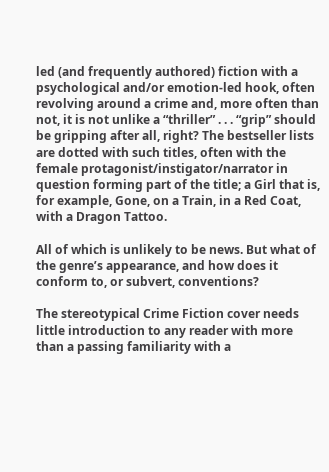led (and frequently authored) fiction with a psychological and/or emotion-led hook, often revolving around a crime and, more often than not, it is not unlike a “thriller” . . . “grip” should be gripping after all, right? The bestseller lists are dotted with such titles, often with the female protagonist/instigator/narrator in question forming part of the title; a Girl that is, for example, Gone, on a Train, in a Red Coat, with a Dragon Tattoo.

All of which is unlikely to be news. But what of the genre’s appearance, and how does it conform to, or subvert, conventions?

The stereotypical Crime Fiction cover needs little introduction to any reader with more than a passing familiarity with a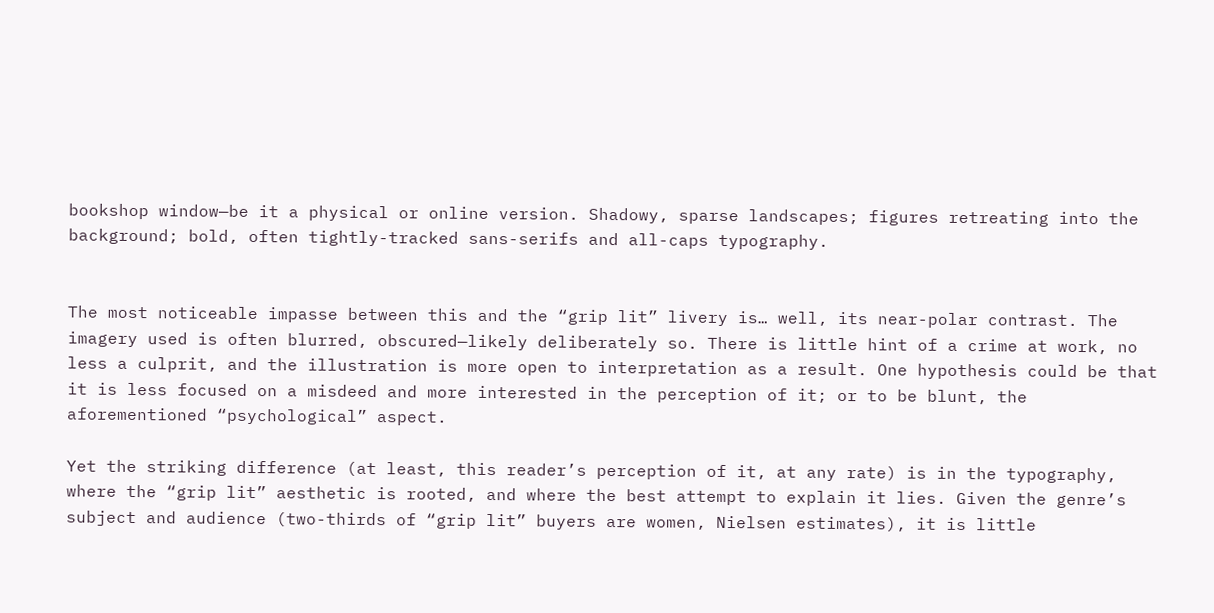bookshop window—be it a physical or online version. Shadowy, sparse landscapes; figures retreating into the background; bold, often tightly-tracked sans-serifs and all-caps typography.


The most noticeable impasse between this and the “grip lit” livery is… well, its near-polar contrast. The imagery used is often blurred, obscured—likely deliberately so. There is little hint of a crime at work, no less a culprit, and the illustration is more open to interpretation as a result. One hypothesis could be that it is less focused on a misdeed and more interested in the perception of it; or to be blunt, the aforementioned “psychological” aspect.

Yet the striking difference (at least, this reader’s perception of it, at any rate) is in the typography, where the “grip lit” aesthetic is rooted, and where the best attempt to explain it lies. Given the genre’s subject and audience (two-thirds of “grip lit” buyers are women, Nielsen estimates), it is little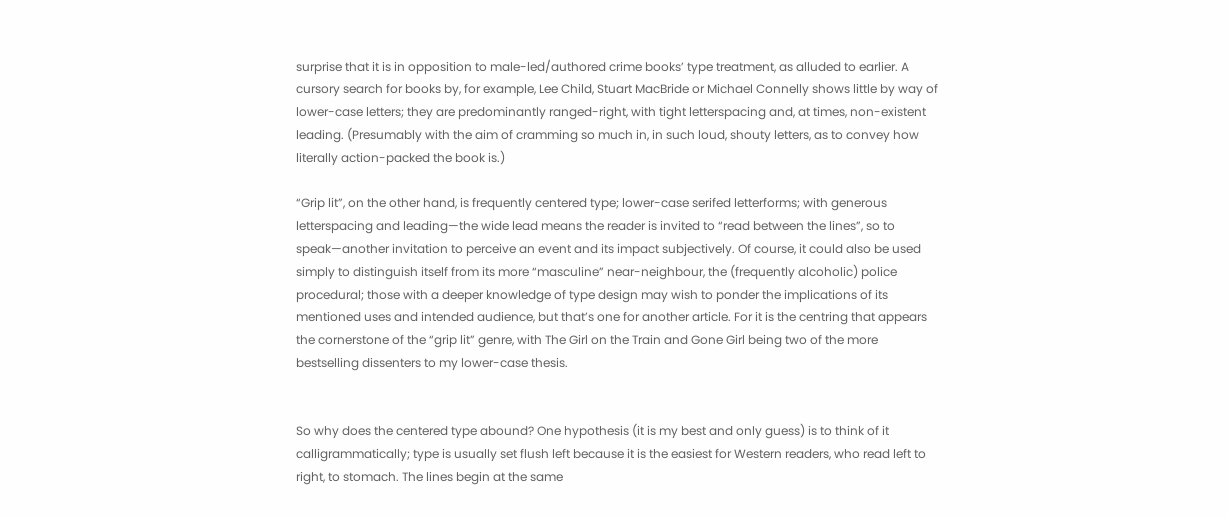surprise that it is in opposition to male-led/authored crime books’ type treatment, as alluded to earlier. A cursory search for books by, for example, Lee Child, Stuart MacBride or Michael Connelly shows little by way of lower-case letters; they are predominantly ranged-right, with tight letterspacing and, at times, non-existent leading. (Presumably with the aim of cramming so much in, in such loud, shouty letters, as to convey how literally action-packed the book is.)

“Grip lit”, on the other hand, is frequently centered type; lower-case serifed letterforms; with generous letterspacing and leading—the wide lead means the reader is invited to “read between the lines”, so to speak—another invitation to perceive an event and its impact subjectively. Of course, it could also be used simply to distinguish itself from its more “masculine” near-neighbour, the (frequently alcoholic) police procedural; those with a deeper knowledge of type design may wish to ponder the implications of its mentioned uses and intended audience, but that’s one for another article. For it is the centring that appears the cornerstone of the “grip lit” genre, with The Girl on the Train and Gone Girl being two of the more bestselling dissenters to my lower-case thesis.


So why does the centered type abound? One hypothesis (it is my best and only guess) is to think of it calligrammatically; type is usually set flush left because it is the easiest for Western readers, who read left to right, to stomach. The lines begin at the same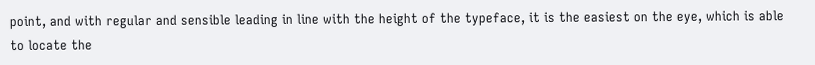point, and with regular and sensible leading in line with the height of the typeface, it is the easiest on the eye, which is able to locate the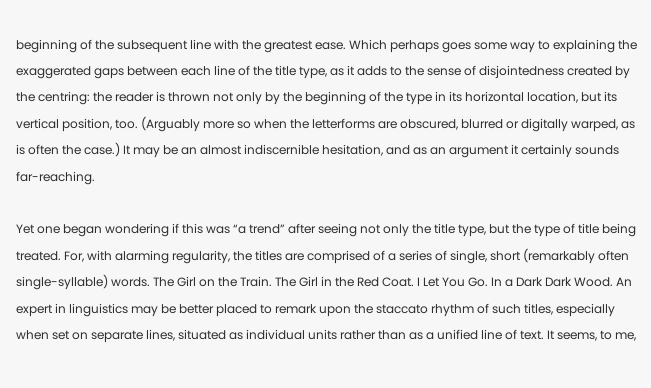beginning of the subsequent line with the greatest ease. Which perhaps goes some way to explaining the exaggerated gaps between each line of the title type, as it adds to the sense of disjointedness created by the centring: the reader is thrown not only by the beginning of the type in its horizontal location, but its vertical position, too. (Arguably more so when the letterforms are obscured, blurred or digitally warped, as is often the case.) It may be an almost indiscernible hesitation, and as an argument it certainly sounds far-reaching.

Yet one began wondering if this was “a trend” after seeing not only the title type, but the type of title being treated. For, with alarming regularity, the titles are comprised of a series of single, short (remarkably often single-syllable) words. The Girl on the Train. The Girl in the Red Coat. I Let You Go. In a Dark Dark Wood. An expert in linguistics may be better placed to remark upon the staccato rhythm of such titles, especially when set on separate lines, situated as individual units rather than as a unified line of text. It seems, to me,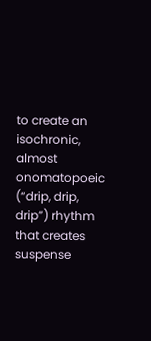to create an isochronic, almost onomatopoeic (“drip, drip, drip”) rhythm that creates suspense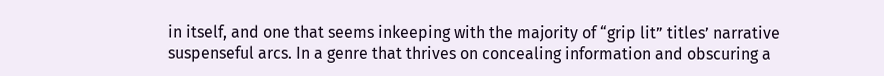in itself, and one that seems inkeeping with the majority of “grip lit” titles’ narrative suspenseful arcs. In a genre that thrives on concealing information and obscuring a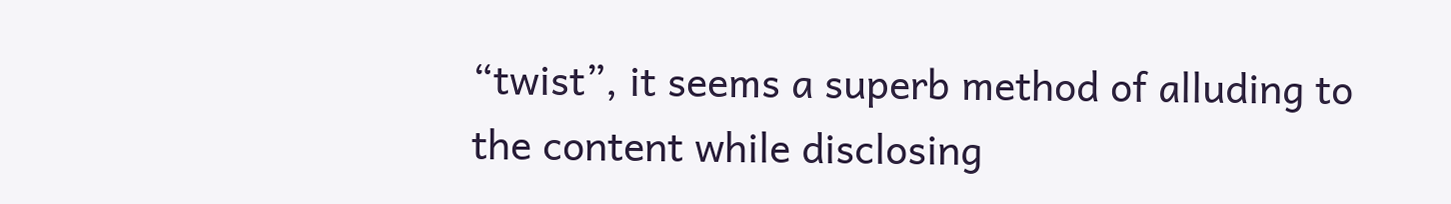“twist”, it seems a superb method of alluding to the content while disclosing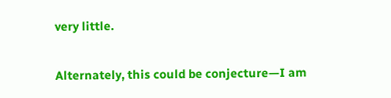very little.

Alternately, this could be conjecture—I am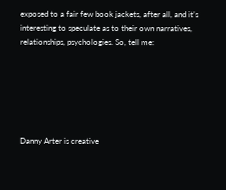exposed to a fair few book jackets, after all, and it’s interesting to speculate as to their own narratives, relationships, psychologies. So, tell me:






Danny Arter is creative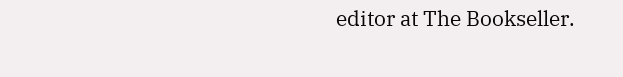editor at The Bookseller.